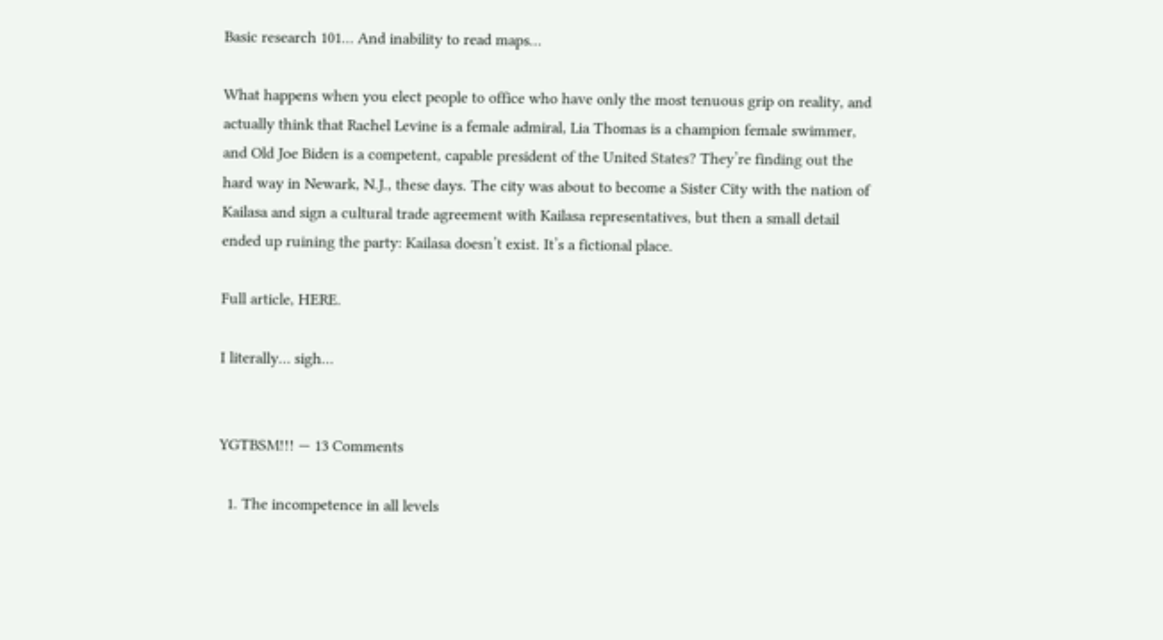Basic research 101… And inability to read maps…

What happens when you elect people to office who have only the most tenuous grip on reality, and actually think that Rachel Levine is a female admiral, Lia Thomas is a champion female swimmer, and Old Joe Biden is a competent, capable president of the United States? They’re finding out the hard way in Newark, N.J., these days. The city was about to become a Sister City with the nation of Kailasa and sign a cultural trade agreement with Kailasa representatives, but then a small detail ended up ruining the party: Kailasa doesn’t exist. It’s a fictional place.

Full article, HERE.

I literally… sigh…


YGTBSM!!! — 13 Comments

  1. The incompetence in all levels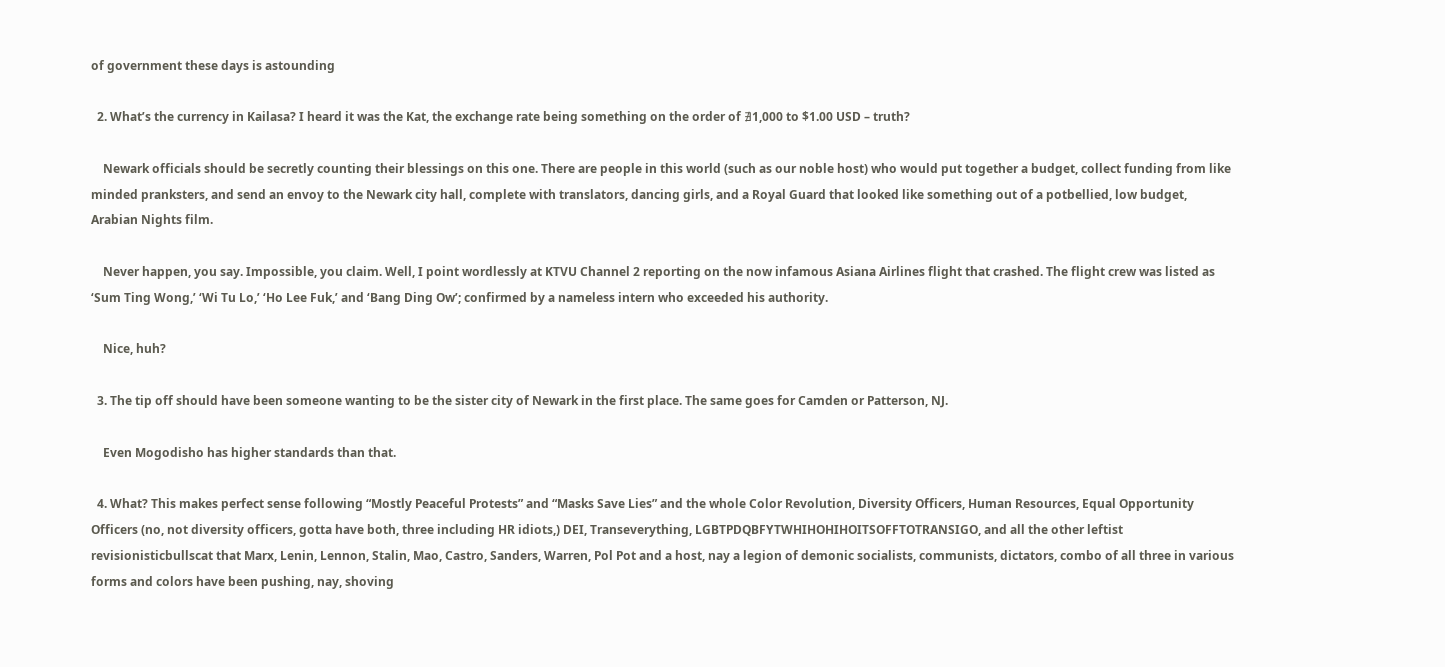of government these days is astounding

  2. What’s the currency in Kailasa? I heard it was the Kat, the exchange rate being something on the order of ∄1,000 to $1.00 USD – truth?

    Newark officials should be secretly counting their blessings on this one. There are people in this world (such as our noble host) who would put together a budget, collect funding from like minded pranksters, and send an envoy to the Newark city hall, complete with translators, dancing girls, and a Royal Guard that looked like something out of a potbellied, low budget, Arabian Nights film.

    Never happen, you say. Impossible, you claim. Well, I point wordlessly at KTVU Channel 2 reporting on the now infamous Asiana Airlines flight that crashed. The flight crew was listed as ‘Sum Ting Wong,’ ‘Wi Tu Lo,’ ‘Ho Lee Fuk,’ and ‘Bang Ding Ow’; confirmed by a nameless intern who exceeded his authority.

    Nice, huh?

  3. The tip off should have been someone wanting to be the sister city of Newark in the first place. The same goes for Camden or Patterson, NJ.

    Even Mogodisho has higher standards than that.

  4. What? This makes perfect sense following “Mostly Peaceful Protests” and “Masks Save Lies” and the whole Color Revolution, Diversity Officers, Human Resources, Equal Opportunity Officers (no, not diversity officers, gotta have both, three including HR idiots,) DEI, Transeverything, LGBTPDQBFYTWHIHOHIHOITSOFFTOTRANSIGO, and all the other leftist revisionisticbullscat that Marx, Lenin, Lennon, Stalin, Mao, Castro, Sanders, Warren, Pol Pot and a host, nay a legion of demonic socialists, communists, dictators, combo of all three in various forms and colors have been pushing, nay, shoving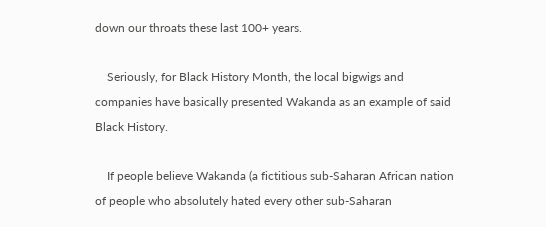down our throats these last 100+ years.

    Seriously, for Black History Month, the local bigwigs and companies have basically presented Wakanda as an example of said Black History.

    If people believe Wakanda (a fictitious sub-Saharan African nation of people who absolutely hated every other sub-Saharan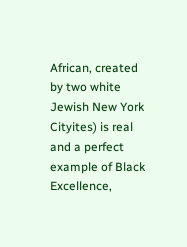African, created by two white Jewish New York Cityites) is real and a perfect example of Black Excellence,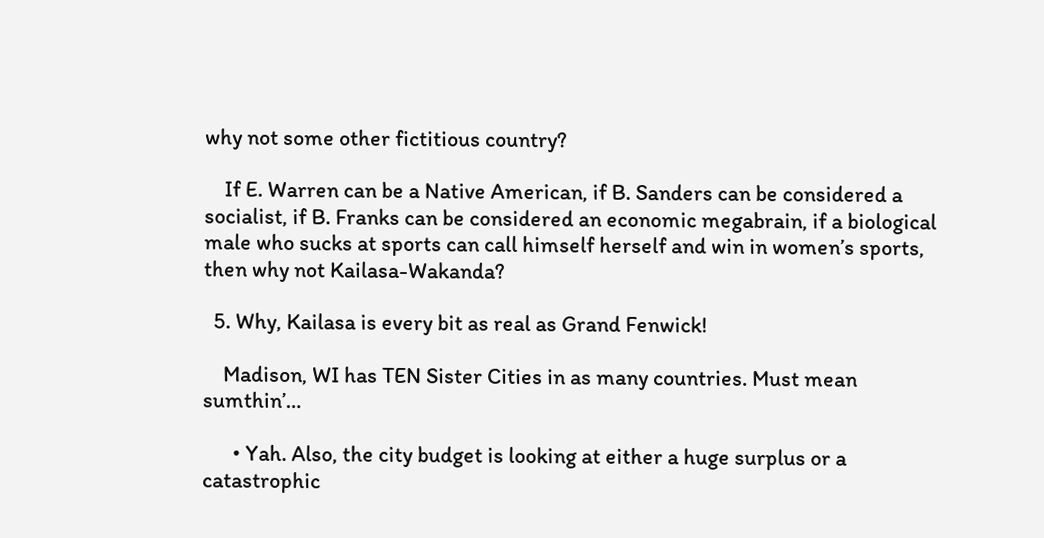why not some other fictitious country?

    If E. Warren can be a Native American, if B. Sanders can be considered a socialist, if B. Franks can be considered an economic megabrain, if a biological male who sucks at sports can call himself herself and win in women’s sports, then why not Kailasa-Wakanda?

  5. Why, Kailasa is every bit as real as Grand Fenwick!

    Madison, WI has TEN Sister Cities in as many countries. Must mean sumthin’…

      • Yah. Also, the city budget is looking at either a huge surplus or a catastrophic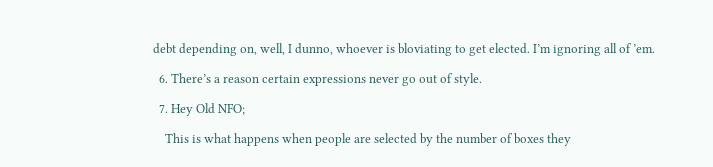debt depending on, well, I dunno, whoever is bloviating to get elected. I’m ignoring all of ’em.

  6. There’s a reason certain expressions never go out of style.

  7. Hey Old NFO;

    This is what happens when people are selected by the number of boxes they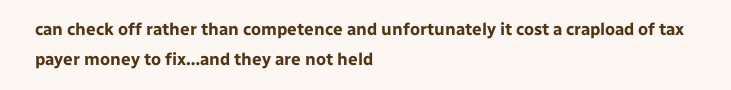can check off rather than competence and unfortunately it cost a crapload of tax payer money to fix…and they are not held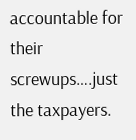accountable for their screwups….just the taxpayers.